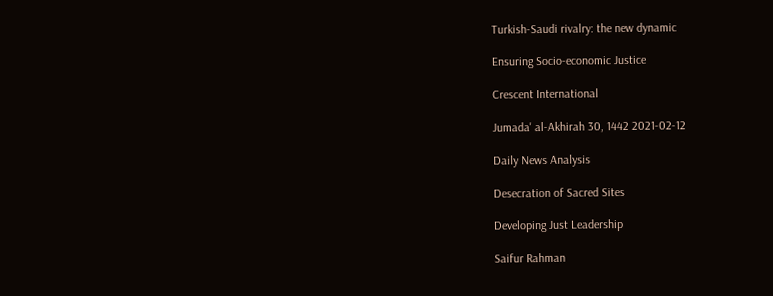Turkish-Saudi rivalry: the new dynamic

Ensuring Socio-economic Justice

Crescent International

Jumada' al-Akhirah 30, 1442 2021-02-12

Daily News Analysis

Desecration of Sacred Sites

Developing Just Leadership

Saifur Rahman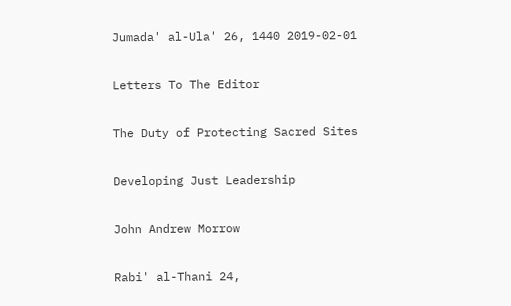Jumada' al-Ula' 26, 1440 2019-02-01

Letters To The Editor

The Duty of Protecting Sacred Sites

Developing Just Leadership

John Andrew Morrow

Rabi' al-Thani 24,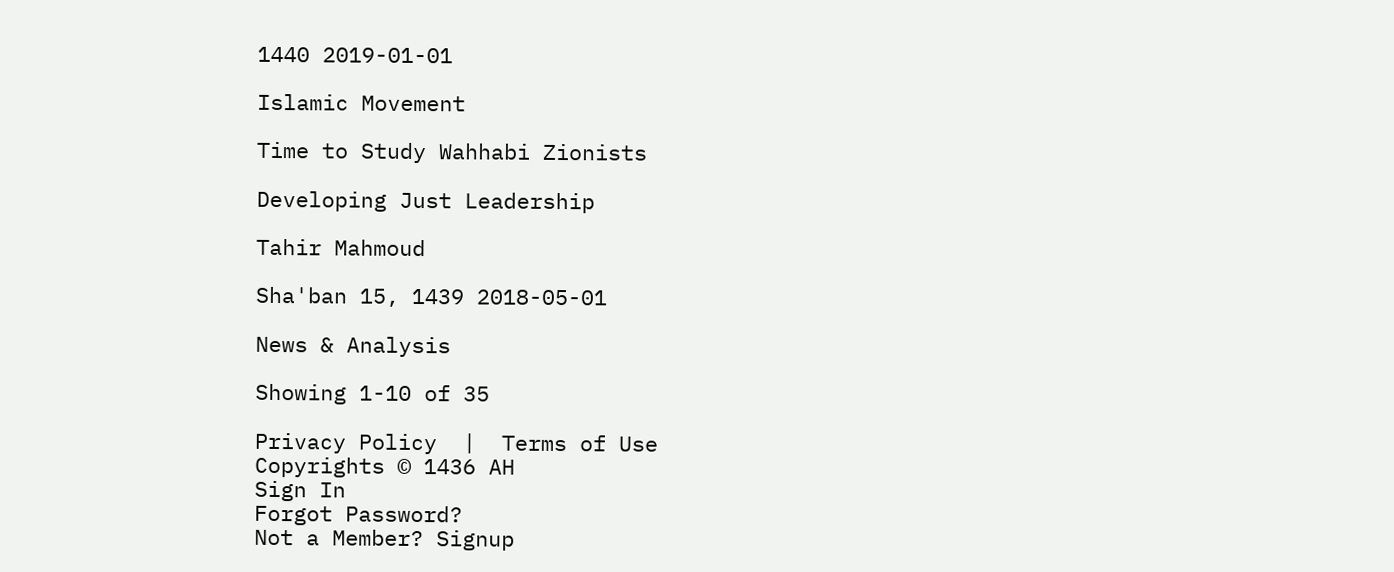1440 2019-01-01

Islamic Movement

Time to Study Wahhabi Zionists

Developing Just Leadership

Tahir Mahmoud

Sha'ban 15, 1439 2018-05-01

News & Analysis

Showing 1-10 of 35

Privacy Policy  |  Terms of Use
Copyrights © 1436 AH
Sign In
Forgot Password?
Not a Member? Signup